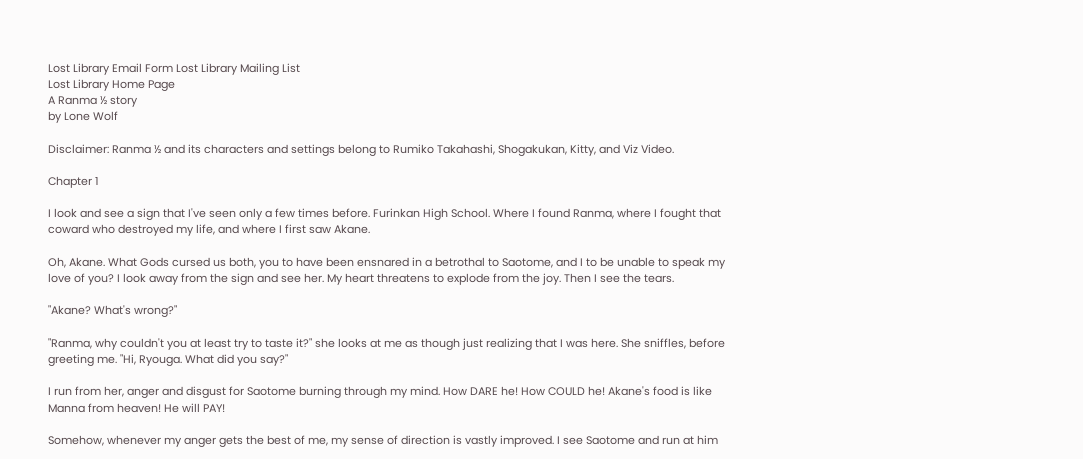Lost Library Email Form Lost Library Mailing List
Lost Library Home Page
A Ranma ½ story
by Lone Wolf

Disclaimer: Ranma ½ and its characters and settings belong to Rumiko Takahashi, Shogakukan, Kitty, and Viz Video.

Chapter 1

I look and see a sign that I've seen only a few times before. Furinkan High School. Where I found Ranma, where I fought that coward who destroyed my life, and where I first saw Akane.

Oh, Akane. What Gods cursed us both, you to have been ensnared in a betrothal to Saotome, and I to be unable to speak my love of you? I look away from the sign and see her. My heart threatens to explode from the joy. Then I see the tears.

"Akane? What's wrong?"

"Ranma, why couldn't you at least try to taste it?" she looks at me as though just realizing that I was here. She sniffles, before greeting me. "Hi, Ryouga. What did you say?"

I run from her, anger and disgust for Saotome burning through my mind. How DARE he! How COULD he! Akane's food is like Manna from heaven! He will PAY!

Somehow, whenever my anger gets the best of me, my sense of direction is vastly improved. I see Saotome and run at him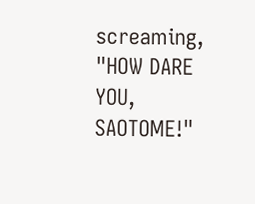screaming, "HOW DARE YOU, SAOTOME!"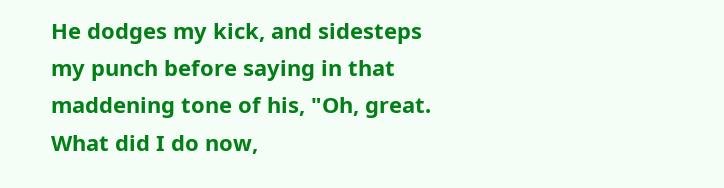He dodges my kick, and sidesteps my punch before saying in that maddening tone of his, "Oh, great. What did I do now,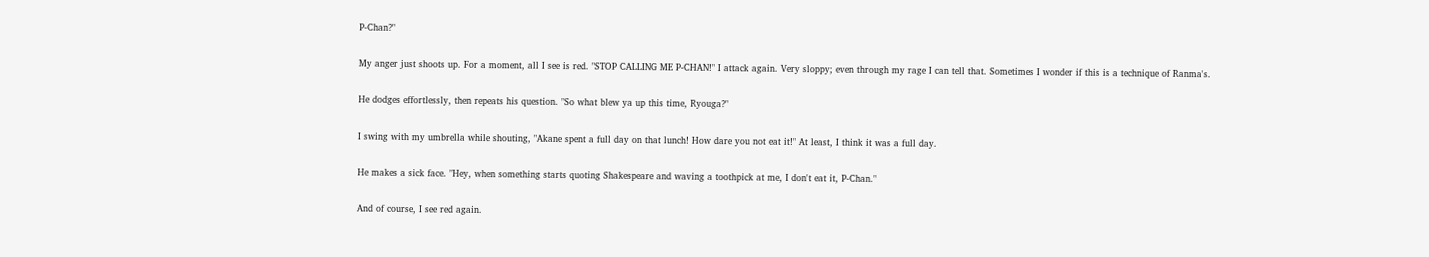P-Chan?"

My anger just shoots up. For a moment, all I see is red. "STOP CALLING ME P-CHAN!" I attack again. Very sloppy; even through my rage I can tell that. Sometimes I wonder if this is a technique of Ranma's.

He dodges effortlessly, then repeats his question. "So what blew ya up this time, Ryouga?"

I swing with my umbrella while shouting, "Akane spent a full day on that lunch! How dare you not eat it!" At least, I think it was a full day.

He makes a sick face. "Hey, when something starts quoting Shakespeare and waving a toothpick at me, I don't eat it, P-Chan."

And of course, I see red again.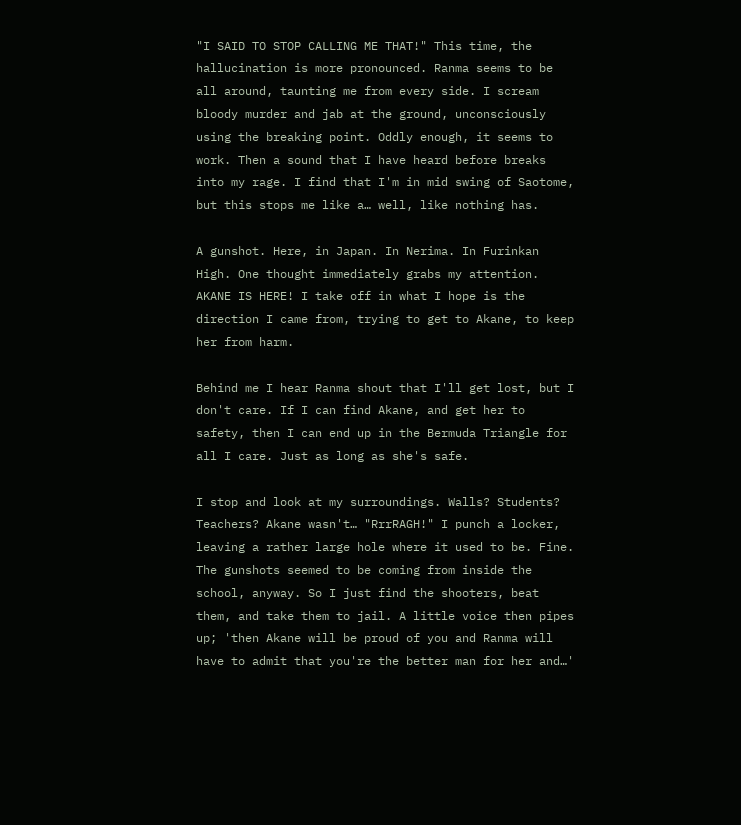"I SAID TO STOP CALLING ME THAT!" This time, the hallucination is more pronounced. Ranma seems to be all around, taunting me from every side. I scream bloody murder and jab at the ground, unconsciously using the breaking point. Oddly enough, it seems to work. Then a sound that I have heard before breaks into my rage. I find that I'm in mid swing of Saotome, but this stops me like a… well, like nothing has.

A gunshot. Here, in Japan. In Nerima. In Furinkan High. One thought immediately grabs my attention. AKANE IS HERE! I take off in what I hope is the direction I came from, trying to get to Akane, to keep her from harm.

Behind me I hear Ranma shout that I'll get lost, but I don't care. If I can find Akane, and get her to safety, then I can end up in the Bermuda Triangle for all I care. Just as long as she's safe.

I stop and look at my surroundings. Walls? Students? Teachers? Akane wasn't… "RrrRAGH!" I punch a locker, leaving a rather large hole where it used to be. Fine. The gunshots seemed to be coming from inside the school, anyway. So I just find the shooters, beat them, and take them to jail. A little voice then pipes up; 'then Akane will be proud of you and Ranma will have to admit that you're the better man for her and…'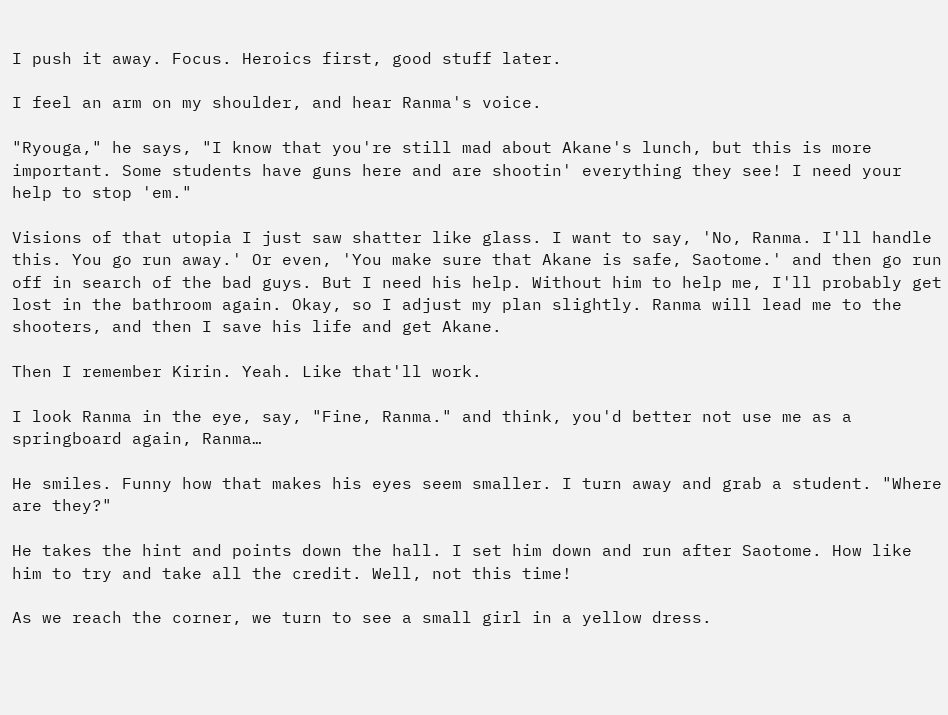I push it away. Focus. Heroics first, good stuff later.

I feel an arm on my shoulder, and hear Ranma's voice.

"Ryouga," he says, "I know that you're still mad about Akane's lunch, but this is more important. Some students have guns here and are shootin' everything they see! I need your help to stop 'em."

Visions of that utopia I just saw shatter like glass. I want to say, 'No, Ranma. I'll handle this. You go run away.' Or even, 'You make sure that Akane is safe, Saotome.' and then go run off in search of the bad guys. But I need his help. Without him to help me, I'll probably get lost in the bathroom again. Okay, so I adjust my plan slightly. Ranma will lead me to the shooters, and then I save his life and get Akane.

Then I remember Kirin. Yeah. Like that'll work.

I look Ranma in the eye, say, "Fine, Ranma." and think, you'd better not use me as a springboard again, Ranma…

He smiles. Funny how that makes his eyes seem smaller. I turn away and grab a student. "Where are they?"

He takes the hint and points down the hall. I set him down and run after Saotome. How like him to try and take all the credit. Well, not this time!

As we reach the corner, we turn to see a small girl in a yellow dress.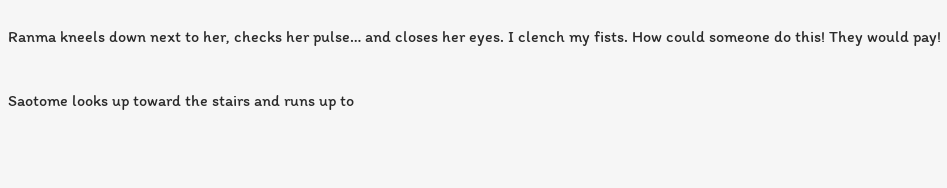Ranma kneels down next to her, checks her pulse… and closes her eyes. I clench my fists. How could someone do this! They would pay!

Saotome looks up toward the stairs and runs up to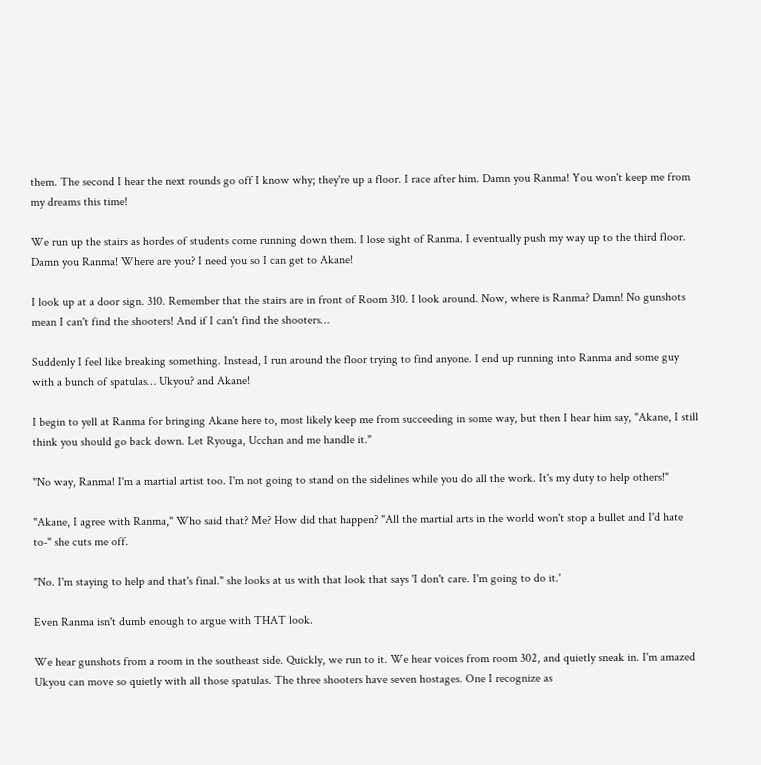them. The second I hear the next rounds go off I know why; they're up a floor. I race after him. Damn you Ranma! You won't keep me from my dreams this time!

We run up the stairs as hordes of students come running down them. I lose sight of Ranma. I eventually push my way up to the third floor. Damn you Ranma! Where are you? I need you so I can get to Akane!

I look up at a door sign. 310. Remember that the stairs are in front of Room 310. I look around. Now, where is Ranma? Damn! No gunshots mean I can't find the shooters! And if I can't find the shooters…

Suddenly I feel like breaking something. Instead, I run around the floor trying to find anyone. I end up running into Ranma and some guy with a bunch of spatulas… Ukyou? and Akane!

I begin to yell at Ranma for bringing Akane here to, most likely keep me from succeeding in some way, but then I hear him say, "Akane, I still think you should go back down. Let Ryouga, Ucchan and me handle it."

"No way, Ranma! I'm a martial artist too. I'm not going to stand on the sidelines while you do all the work. It's my duty to help others!"

"Akane, I agree with Ranma," Who said that? Me? How did that happen? "All the martial arts in the world won't stop a bullet and I'd hate to-" she cuts me off.

"No. I'm staying to help and that's final." she looks at us with that look that says 'I don't care. I'm going to do it.'

Even Ranma isn't dumb enough to argue with THAT look.

We hear gunshots from a room in the southeast side. Quickly, we run to it. We hear voices from room 302, and quietly sneak in. I'm amazed Ukyou can move so quietly with all those spatulas. The three shooters have seven hostages. One I recognize as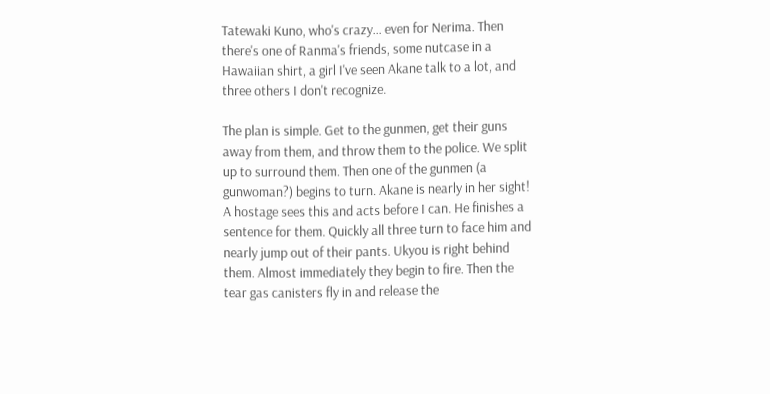Tatewaki Kuno, who's crazy… even for Nerima. Then there's one of Ranma's friends, some nutcase in a Hawaiian shirt, a girl I've seen Akane talk to a lot, and three others I don't recognize.

The plan is simple. Get to the gunmen, get their guns away from them, and throw them to the police. We split up to surround them. Then one of the gunmen (a gunwoman?) begins to turn. Akane is nearly in her sight! A hostage sees this and acts before I can. He finishes a sentence for them. Quickly all three turn to face him and nearly jump out of their pants. Ukyou is right behind them. Almost immediately they begin to fire. Then the tear gas canisters fly in and release the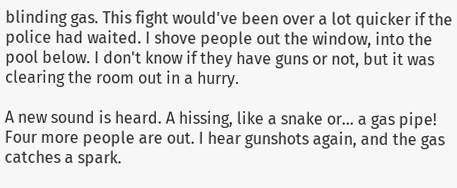blinding gas. This fight would've been over a lot quicker if the police had waited. I shove people out the window, into the pool below. I don't know if they have guns or not, but it was clearing the room out in a hurry.

A new sound is heard. A hissing, like a snake or… a gas pipe! Four more people are out. I hear gunshots again, and the gas catches a spark.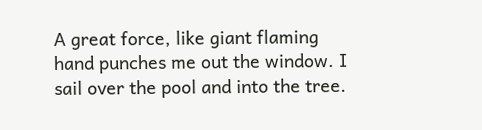A great force, like giant flaming hand punches me out the window. I sail over the pool and into the tree.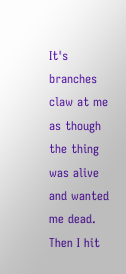It's branches claw at me as though the thing was alive and wanted me dead. Then I hit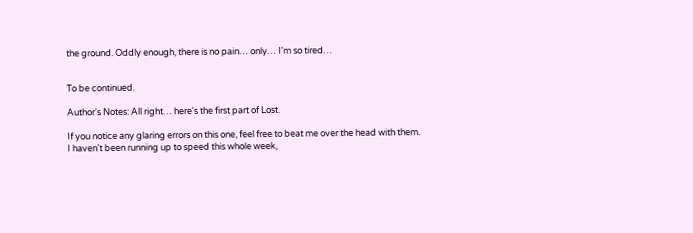the ground. Oddly enough, there is no pain… only… I'm so tired…


To be continued.

Author's Notes: All right… here's the first part of Lost.

If you notice any glaring errors on this one, feel free to beat me over the head with them. I haven't been running up to speed this whole week,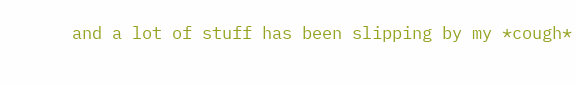and a lot of stuff has been slipping by my *cough*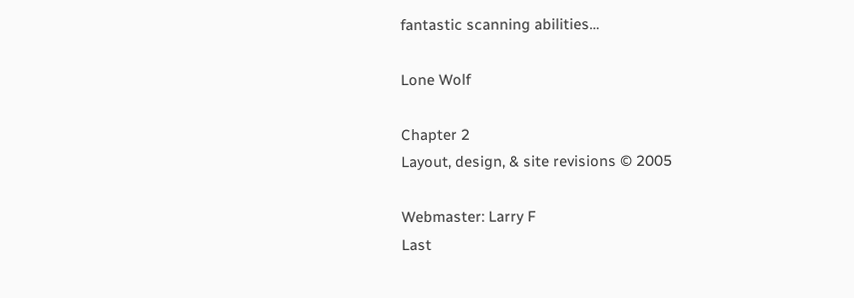fantastic scanning abilities…

Lone Wolf

Chapter 2
Layout, design, & site revisions © 2005

Webmaster: Larry F
Last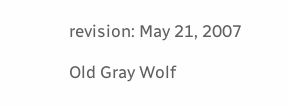revision: May 21, 2007

Old Gray Wolf